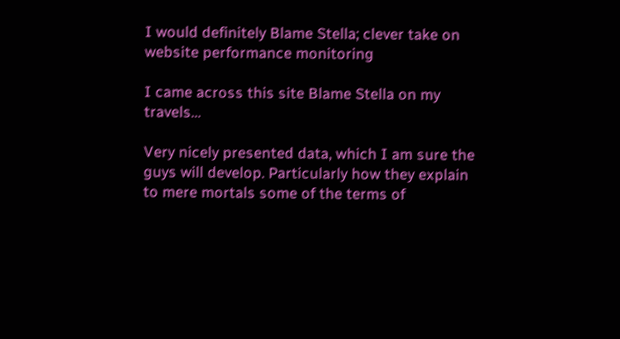I would definitely Blame Stella; clever take on website performance monitoring

I came across this site Blame Stella on my travels…

Very nicely presented data, which I am sure the guys will develop. Particularly how they explain to mere mortals some of the terms of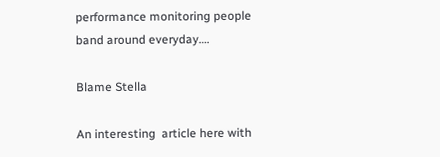performance monitoring people band around everyday….

Blame Stella

An interesting  article here with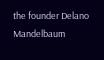the founder Delano Mandelbaum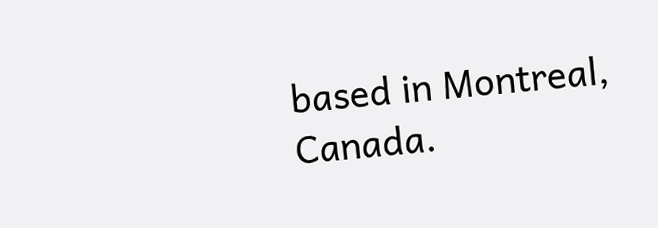based in Montreal, Canada.